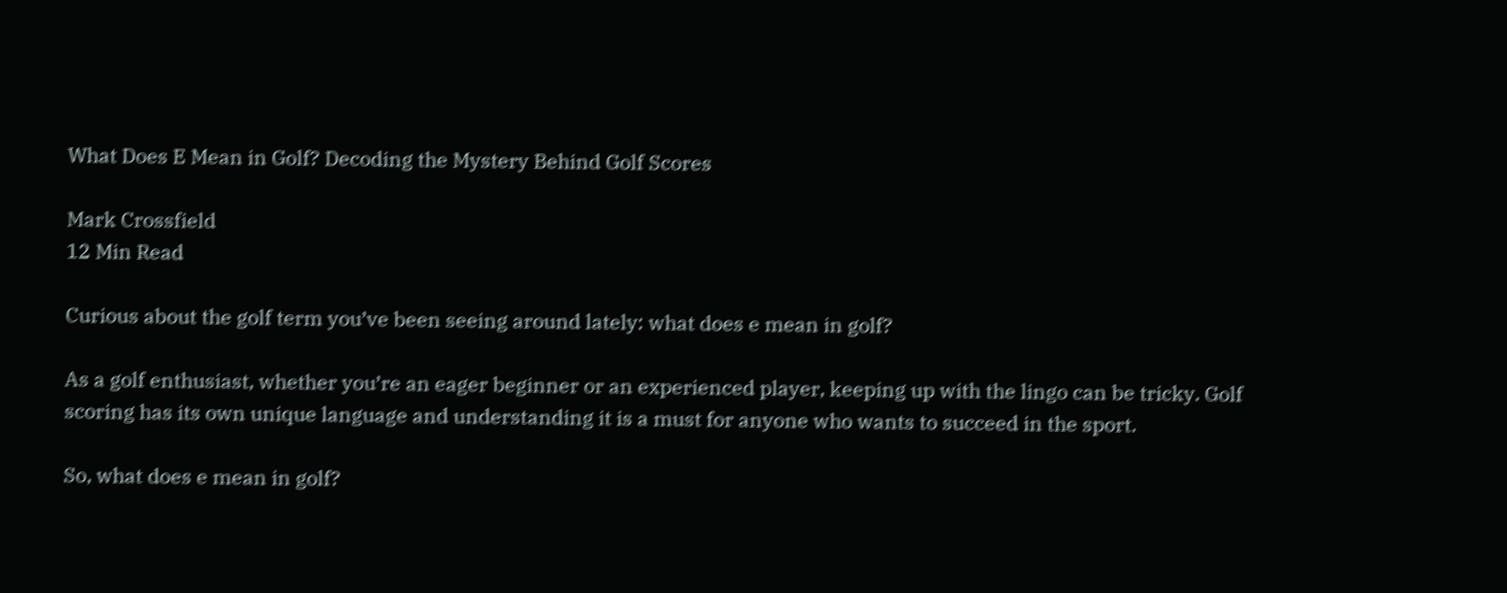What Does E Mean in Golf? Decoding the Mystery Behind Golf Scores

Mark Crossfield
12 Min Read

Curious about the golf term you’ve been seeing around lately: what does e mean in golf?

As a golf enthusiast, whether you’re an eager beginner or an experienced player, keeping up with the lingo can be tricky. Golf scoring has its own unique language and understanding it is a must for anyone who wants to succeed in the sport.

So, what does e mean in golf?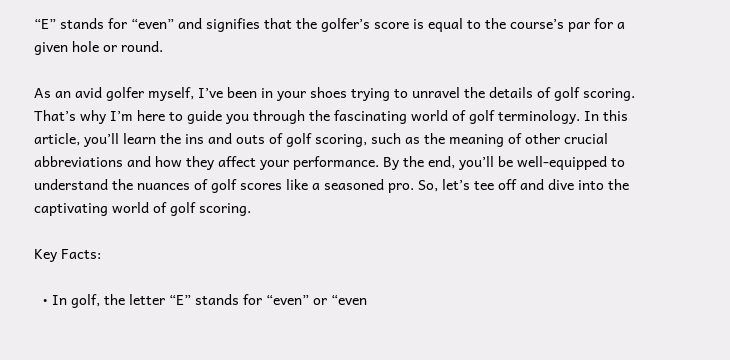“E” stands for “even” and signifies that the golfer’s score is equal to the course’s par for a given hole or round.

As an avid golfer myself, I’ve been in your shoes trying to unravel the details of golf scoring. That’s why I’m here to guide you through the fascinating world of golf terminology. In this article, you’ll learn the ins and outs of golf scoring, such as the meaning of other crucial abbreviations and how they affect your performance. By the end, you’ll be well-equipped to understand the nuances of golf scores like a seasoned pro. So, let’s tee off and dive into the captivating world of golf scoring.

Key Facts:

  • In golf, the letter “E” stands for “even” or “even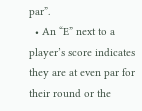par”.
  • An “E” next to a player’s score indicates they are at even par for their round or the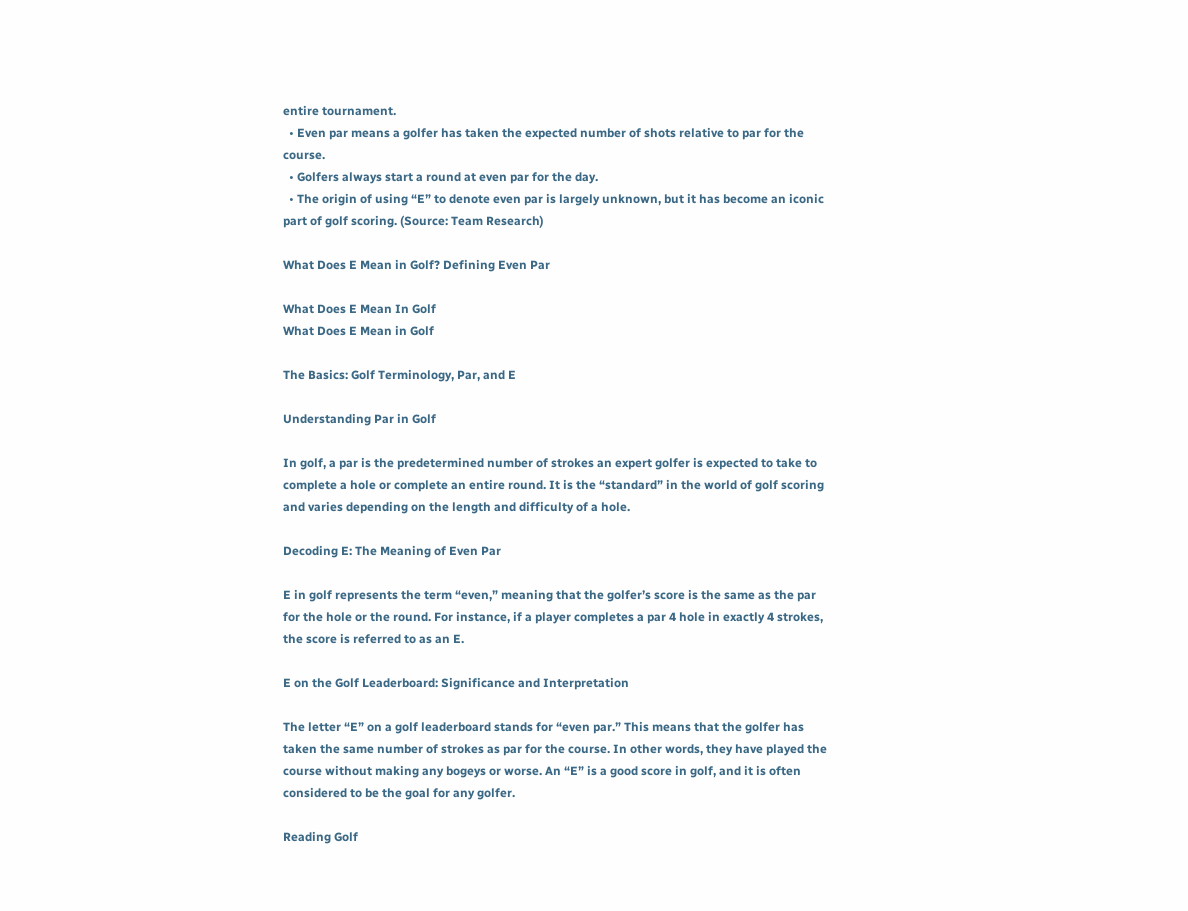entire tournament.
  • Even par means a golfer has taken the expected number of shots relative to par for the course.
  • Golfers always start a round at even par for the day.
  • The origin of using “E” to denote even par is largely unknown, but it has become an iconic part of golf scoring. (Source: Team Research)

What Does E Mean in Golf? Defining Even Par

What Does E Mean In Golf
What Does E Mean in Golf

The Basics: Golf Terminology, Par, and E

Understanding Par in Golf

In golf, a par is the predetermined number of strokes an expert golfer is expected to take to complete a hole or complete an entire round. It is the “standard” in the world of golf scoring and varies depending on the length and difficulty of a hole.

Decoding E: The Meaning of Even Par

E in golf represents the term “even,” meaning that the golfer’s score is the same as the par for the hole or the round. For instance, if a player completes a par 4 hole in exactly 4 strokes, the score is referred to as an E.

E on the Golf Leaderboard: Significance and Interpretation

The letter “E” on a golf leaderboard stands for “even par.” This means that the golfer has taken the same number of strokes as par for the course. In other words, they have played the course without making any bogeys or worse. An “E” is a good score in golf, and it is often considered to be the goal for any golfer.

Reading Golf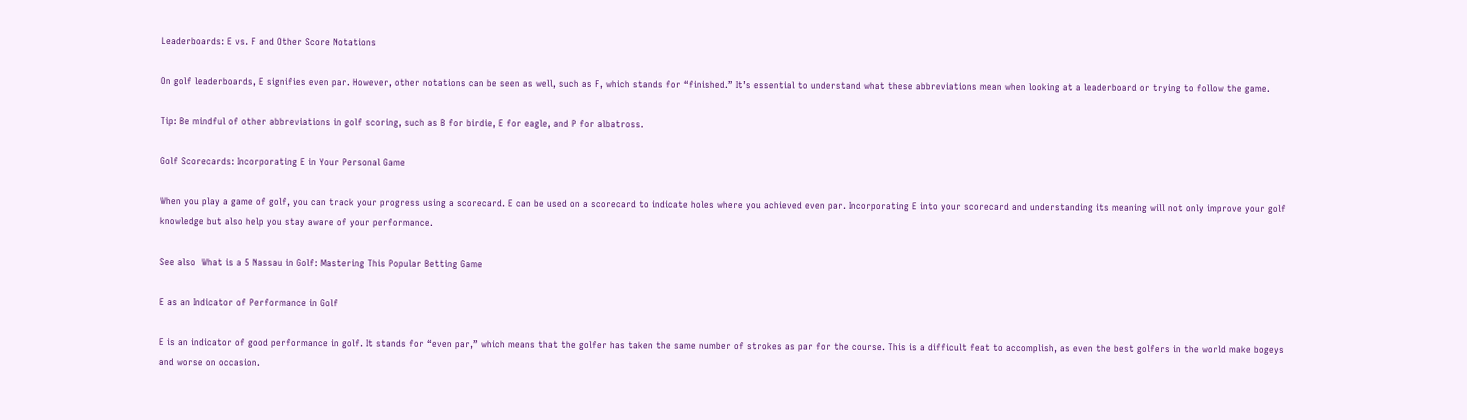Leaderboards: E vs. F and Other Score Notations

On golf leaderboards, E signifies even par. However, other notations can be seen as well, such as F, which stands for “finished.” It’s essential to understand what these abbreviations mean when looking at a leaderboard or trying to follow the game.

Tip: Be mindful of other abbreviations in golf scoring, such as B for birdie, E for eagle, and P for albatross.

Golf Scorecards: Incorporating E in Your Personal Game

When you play a game of golf, you can track your progress using a scorecard. E can be used on a scorecard to indicate holes where you achieved even par. Incorporating E into your scorecard and understanding its meaning will not only improve your golf knowledge but also help you stay aware of your performance.

See also  What is a 5 Nassau in Golf: Mastering This Popular Betting Game

E as an Indicator of Performance in Golf

E is an indicator of good performance in golf. It stands for “even par,” which means that the golfer has taken the same number of strokes as par for the course. This is a difficult feat to accomplish, as even the best golfers in the world make bogeys and worse on occasion.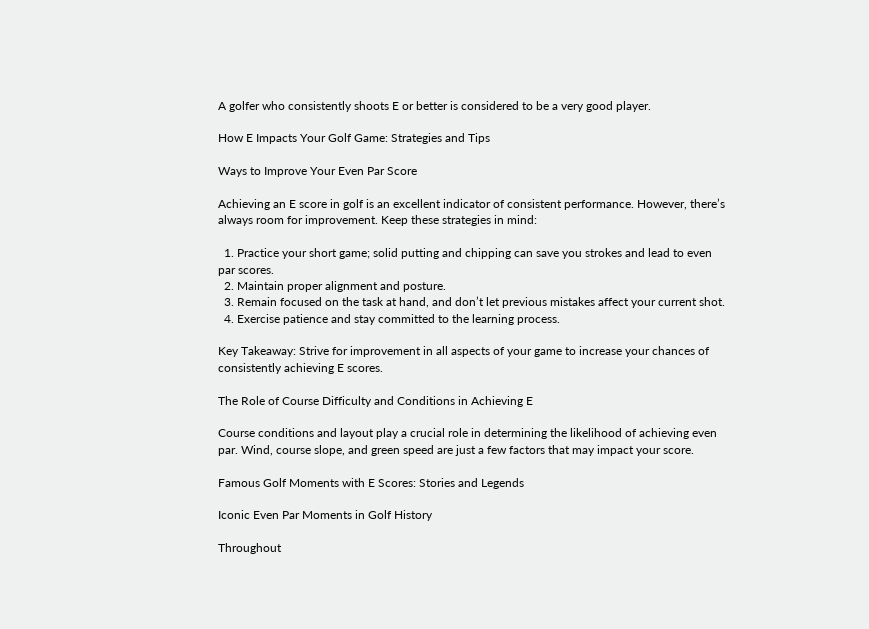A golfer who consistently shoots E or better is considered to be a very good player.

How E Impacts Your Golf Game: Strategies and Tips

Ways to Improve Your Even Par Score

Achieving an E score in golf is an excellent indicator of consistent performance. However, there’s always room for improvement. Keep these strategies in mind:

  1. Practice your short game; solid putting and chipping can save you strokes and lead to even par scores.
  2. Maintain proper alignment and posture.
  3. Remain focused on the task at hand, and don’t let previous mistakes affect your current shot.
  4. Exercise patience and stay committed to the learning process.

Key Takeaway: Strive for improvement in all aspects of your game to increase your chances of consistently achieving E scores.

The Role of Course Difficulty and Conditions in Achieving E

Course conditions and layout play a crucial role in determining the likelihood of achieving even par. Wind, course slope, and green speed are just a few factors that may impact your score.

Famous Golf Moments with E Scores: Stories and Legends

Iconic Even Par Moments in Golf History

Throughout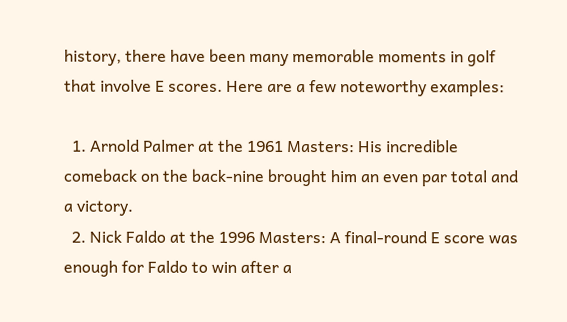history, there have been many memorable moments in golf that involve E scores. Here are a few noteworthy examples:

  1. Arnold Palmer at the 1961 Masters: His incredible comeback on the back-nine brought him an even par total and a victory.
  2. Nick Faldo at the 1996 Masters: A final-round E score was enough for Faldo to win after a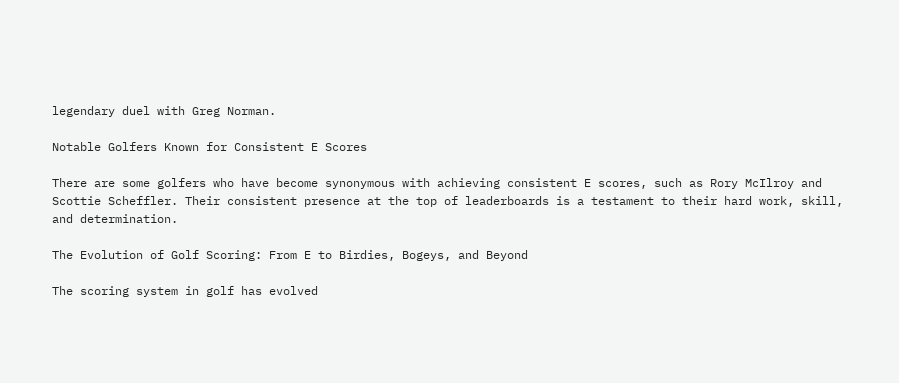legendary duel with Greg Norman.

Notable Golfers Known for Consistent E Scores

There are some golfers who have become synonymous with achieving consistent E scores, such as Rory McIlroy and Scottie Scheffler. Their consistent presence at the top of leaderboards is a testament to their hard work, skill, and determination.

The Evolution of Golf Scoring: From E to Birdies, Bogeys, and Beyond

The scoring system in golf has evolved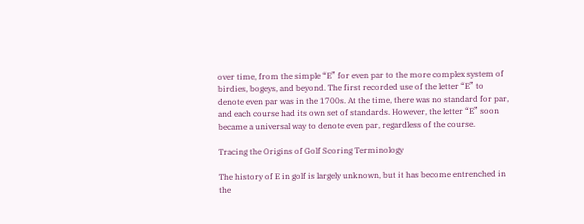over time, from the simple “E” for even par to the more complex system of birdies, bogeys, and beyond. The first recorded use of the letter “E” to denote even par was in the 1700s. At the time, there was no standard for par, and each course had its own set of standards. However, the letter “E” soon became a universal way to denote even par, regardless of the course.

Tracing the Origins of Golf Scoring Terminology

The history of E in golf is largely unknown, but it has become entrenched in the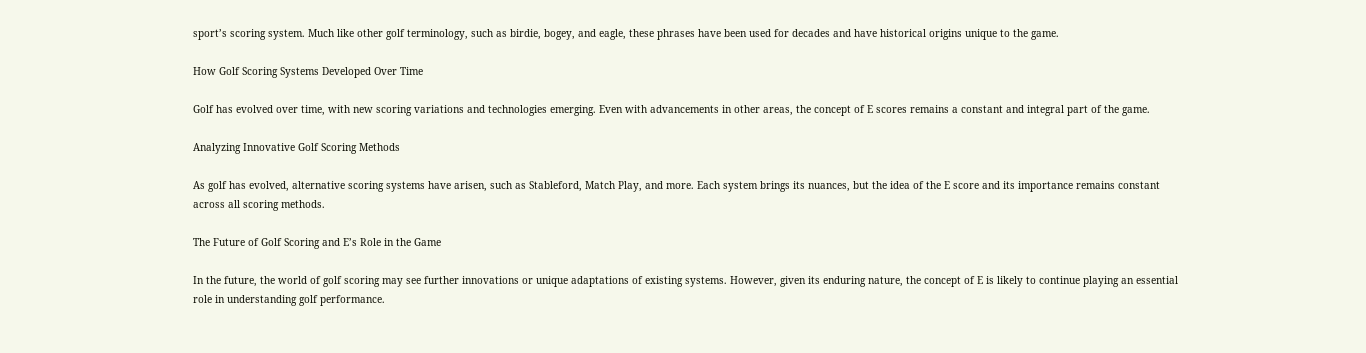sport’s scoring system. Much like other golf terminology, such as birdie, bogey, and eagle, these phrases have been used for decades and have historical origins unique to the game.

How Golf Scoring Systems Developed Over Time

Golf has evolved over time, with new scoring variations and technologies emerging. Even with advancements in other areas, the concept of E scores remains a constant and integral part of the game.

Analyzing Innovative Golf Scoring Methods

As golf has evolved, alternative scoring systems have arisen, such as Stableford, Match Play, and more. Each system brings its nuances, but the idea of the E score and its importance remains constant across all scoring methods.

The Future of Golf Scoring and E’s Role in the Game

In the future, the world of golf scoring may see further innovations or unique adaptations of existing systems. However, given its enduring nature, the concept of E is likely to continue playing an essential role in understanding golf performance.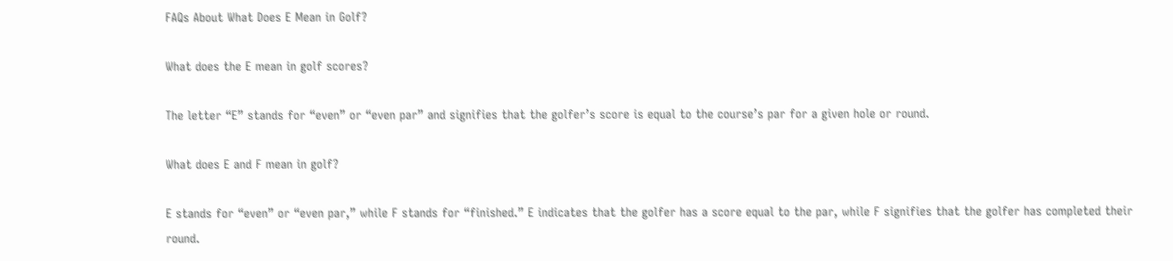FAQs About What Does E Mean in Golf?

What does the E mean in golf scores?

The letter “E” stands for “even” or “even par” and signifies that the golfer’s score is equal to the course’s par for a given hole or round.

What does E and F mean in golf?

E stands for “even” or “even par,” while F stands for “finished.” E indicates that the golfer has a score equal to the par, while F signifies that the golfer has completed their round.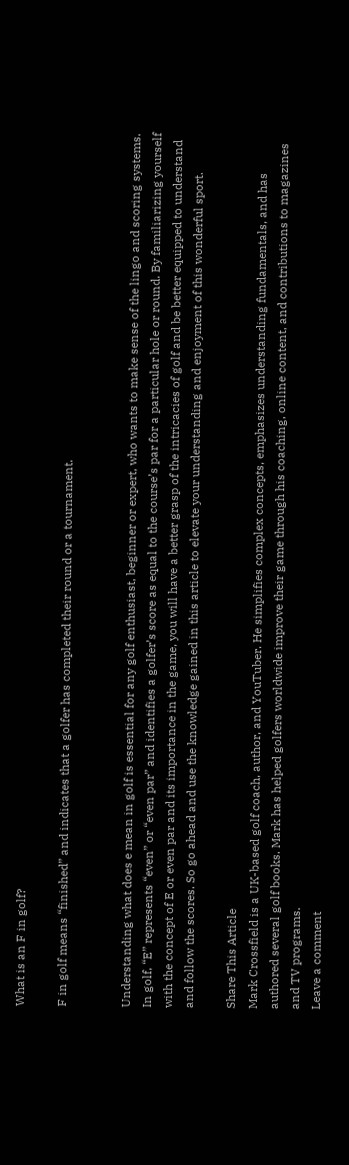What is an F in golf?

F in golf means “finished” and indicates that a golfer has completed their round or a tournament.


Understanding what does e mean in golf is essential for any golf enthusiast, beginner or expert, who wants to make sense of the lingo and scoring systems. In golf, “E” represents “even” or “even par” and identifies a golfer’s score as equal to the course’s par for a particular hole or round. By familiarizing yourself with the concept of E or even par and its importance in the game, you will have a better grasp of the intricacies of golf and be better equipped to understand and follow the scores. So go ahead and use the knowledge gained in this article to elevate your understanding and enjoyment of this wonderful sport.

Share This Article
Mark Crossfield is a UK-based golf coach, author, and YouTuber. He simplifies complex concepts, emphasizes understanding fundamentals, and has authored several golf books. Mark has helped golfers worldwide improve their game through his coaching, online content, and contributions to magazines and TV programs.
Leave a comment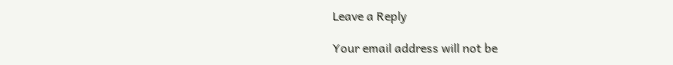Leave a Reply

Your email address will not be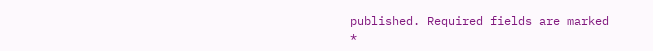published. Required fields are marked *